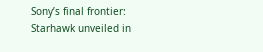Sony’s final frontier: Starhawk unveiled in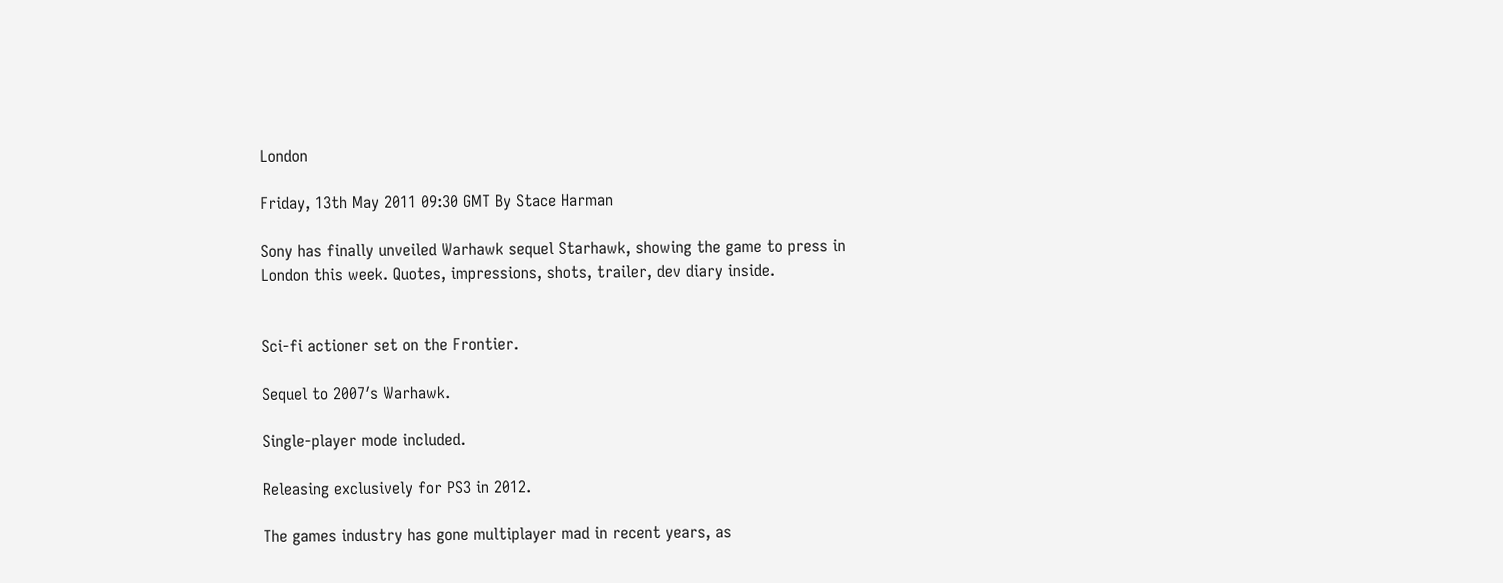London

Friday, 13th May 2011 09:30 GMT By Stace Harman

Sony has finally unveiled Warhawk sequel Starhawk, showing the game to press in London this week. Quotes, impressions, shots, trailer, dev diary inside.


Sci-fi actioner set on the Frontier.

Sequel to 2007′s Warhawk.

Single-player mode included.

Releasing exclusively for PS3 in 2012.

The games industry has gone multiplayer mad in recent years, as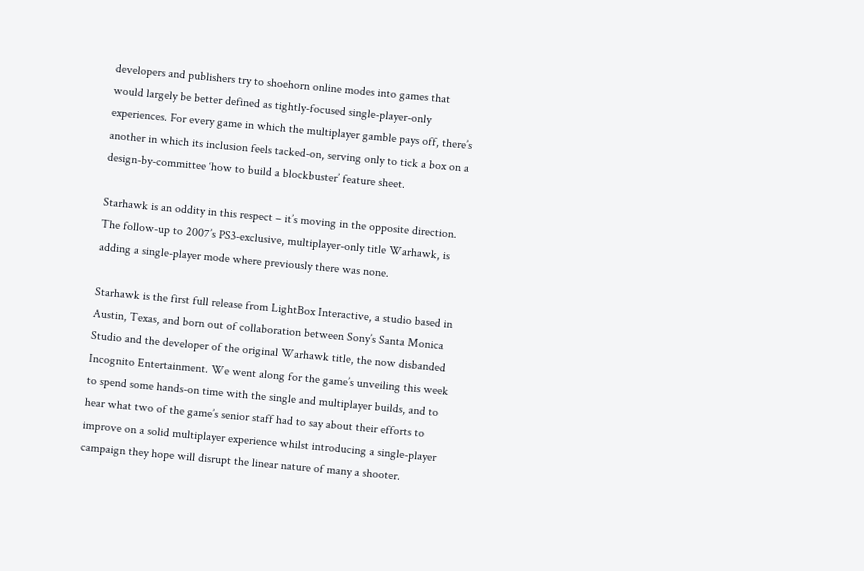developers and publishers try to shoehorn online modes into games that would largely be better defined as tightly-focused single-player-only experiences. For every game in which the multiplayer gamble pays off, there’s another in which its inclusion feels tacked-on, serving only to tick a box on a design-by-committee ‘how to build a blockbuster’ feature sheet.

Starhawk is an oddity in this respect – it’s moving in the opposite direction. The follow-up to 2007’s PS3-exclusive, multiplayer-only title Warhawk, is adding a single-player mode where previously there was none.

Starhawk is the first full release from LightBox Interactive, a studio based in Austin, Texas, and born out of collaboration between Sony’s Santa Monica Studio and the developer of the original Warhawk title, the now disbanded Incognito Entertainment. We went along for the game’s unveiling this week to spend some hands-on time with the single and multiplayer builds, and to hear what two of the game’s senior staff had to say about their efforts to improve on a solid multiplayer experience whilst introducing a single-player campaign they hope will disrupt the linear nature of many a shooter.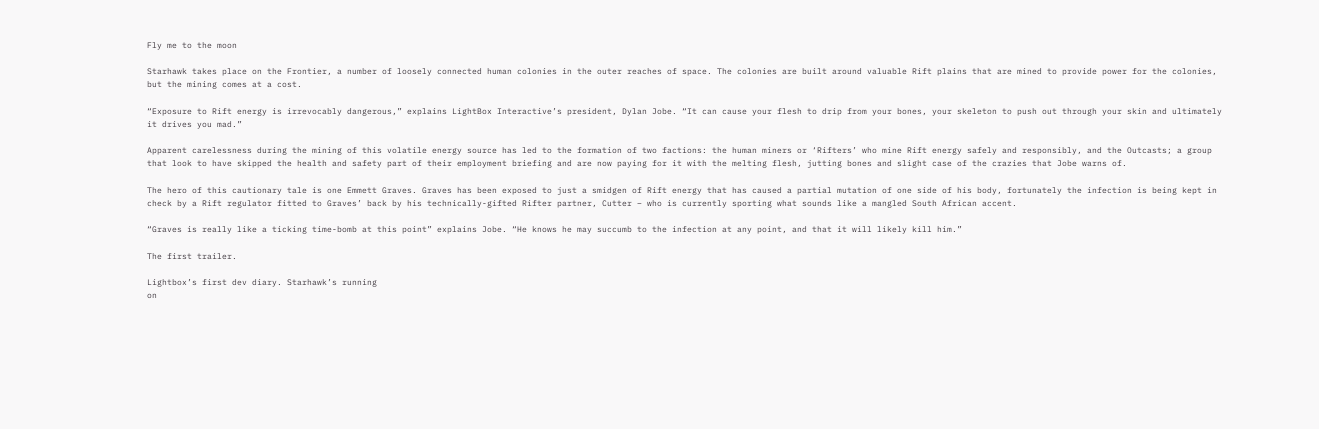Fly me to the moon

Starhawk takes place on the Frontier, a number of loosely connected human colonies in the outer reaches of space. The colonies are built around valuable Rift plains that are mined to provide power for the colonies, but the mining comes at a cost.

“Exposure to Rift energy is irrevocably dangerous,” explains LightBox Interactive’s president, Dylan Jobe. “It can cause your flesh to drip from your bones, your skeleton to push out through your skin and ultimately it drives you mad.”

Apparent carelessness during the mining of this volatile energy source has led to the formation of two factions: the human miners or ‘Rifters’ who mine Rift energy safely and responsibly, and the Outcasts; a group that look to have skipped the health and safety part of their employment briefing and are now paying for it with the melting flesh, jutting bones and slight case of the crazies that Jobe warns of.

The hero of this cautionary tale is one Emmett Graves. Graves has been exposed to just a smidgen of Rift energy that has caused a partial mutation of one side of his body, fortunately the infection is being kept in check by a Rift regulator fitted to Graves’ back by his technically-gifted Rifter partner, Cutter – who is currently sporting what sounds like a mangled South African accent.

“Graves is really like a ticking time-bomb at this point” explains Jobe. “He knows he may succumb to the infection at any point, and that it will likely kill him.”

The first trailer.

Lightbox’s first dev diary. Starhawk’s running
on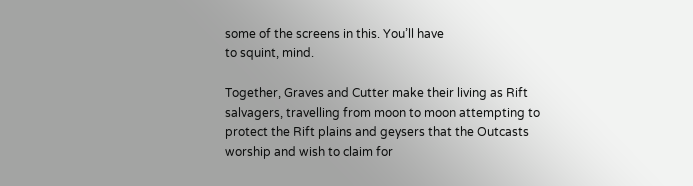some of the screens in this. You’ll have
to squint, mind.

Together, Graves and Cutter make their living as Rift salvagers, travelling from moon to moon attempting to protect the Rift plains and geysers that the Outcasts worship and wish to claim for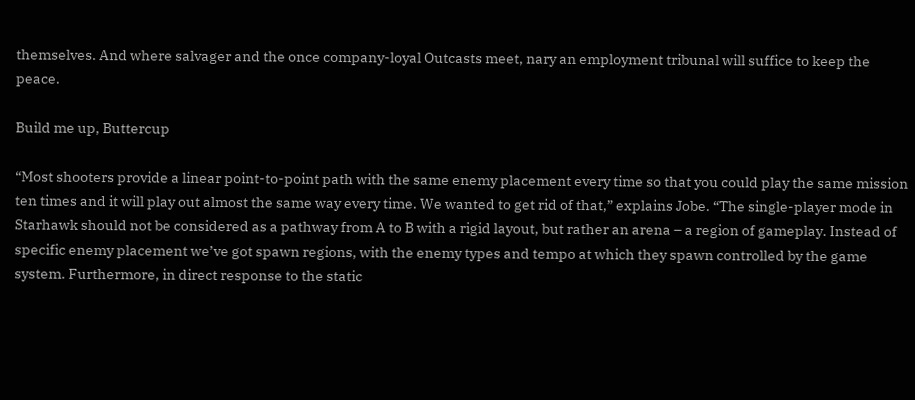themselves. And where salvager and the once company-loyal Outcasts meet, nary an employment tribunal will suffice to keep the peace.

Build me up, Buttercup

“Most shooters provide a linear point-to-point path with the same enemy placement every time so that you could play the same mission ten times and it will play out almost the same way every time. We wanted to get rid of that,” explains Jobe. “The single-player mode in Starhawk should not be considered as a pathway from A to B with a rigid layout, but rather an arena – a region of gameplay. Instead of specific enemy placement we’ve got spawn regions, with the enemy types and tempo at which they spawn controlled by the game system. Furthermore, in direct response to the static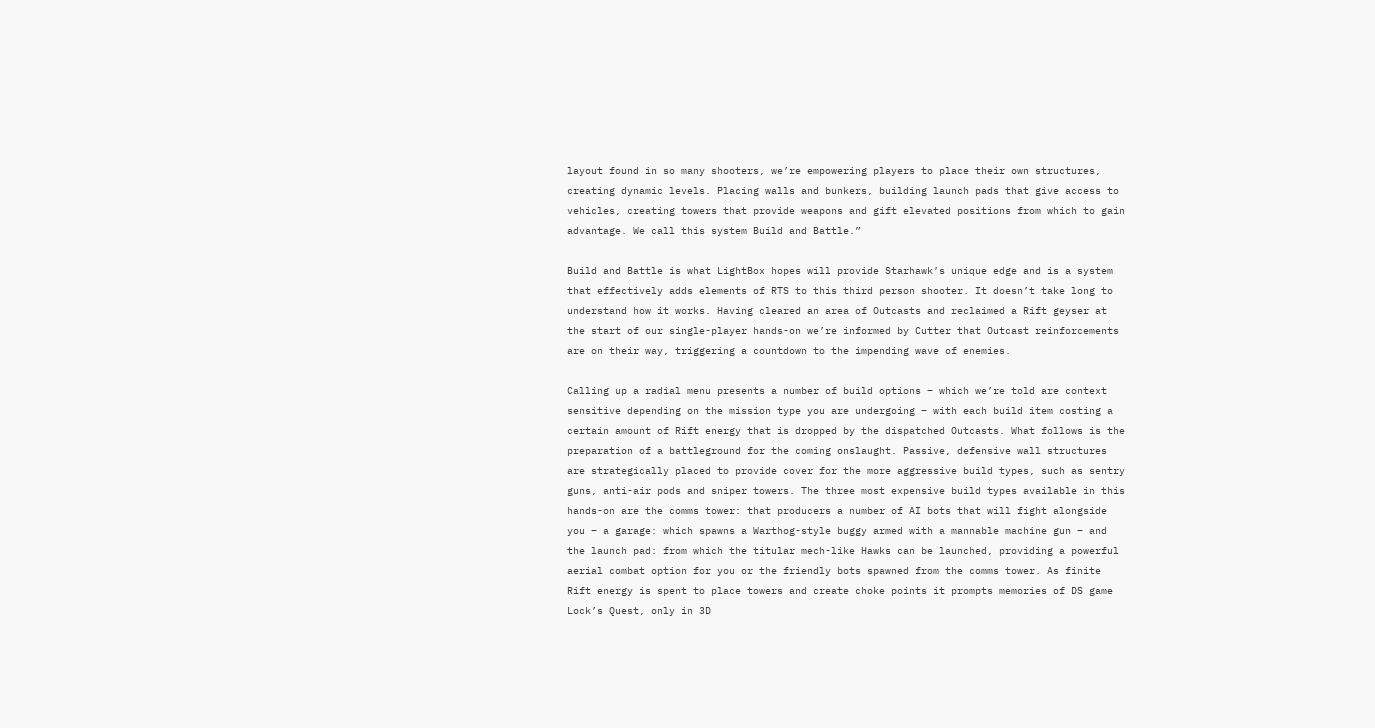layout found in so many shooters, we’re empowering players to place their own structures, creating dynamic levels. Placing walls and bunkers, building launch pads that give access to vehicles, creating towers that provide weapons and gift elevated positions from which to gain advantage. We call this system Build and Battle.”

Build and Battle is what LightBox hopes will provide Starhawk’s unique edge and is a system that effectively adds elements of RTS to this third person shooter. It doesn’t take long to understand how it works. Having cleared an area of Outcasts and reclaimed a Rift geyser at the start of our single-player hands-on we’re informed by Cutter that Outcast reinforcements are on their way, triggering a countdown to the impending wave of enemies.

Calling up a radial menu presents a number of build options – which we’re told are context sensitive depending on the mission type you are undergoing – with each build item costing a certain amount of Rift energy that is dropped by the dispatched Outcasts. What follows is the preparation of a battleground for the coming onslaught. Passive, defensive wall structures are strategically placed to provide cover for the more aggressive build types, such as sentry guns, anti-air pods and sniper towers. The three most expensive build types available in this hands-on are the comms tower: that producers a number of AI bots that will fight alongside you – a garage: which spawns a Warthog-style buggy armed with a mannable machine gun – and the launch pad: from which the titular mech-like Hawks can be launched, providing a powerful aerial combat option for you or the friendly bots spawned from the comms tower. As finite Rift energy is spent to place towers and create choke points it prompts memories of DS game Lock’s Quest, only in 3D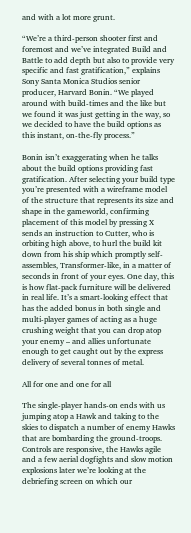and with a lot more grunt.

“We’re a third-person shooter first and foremost and we’ve integrated Build and Battle to add depth but also to provide very specific and fast gratification,” explains Sony Santa Monica Studios senior producer, Harvard Bonin. “We played around with build-times and the like but we found it was just getting in the way, so we decided to have the build options as this instant, on-the-fly process.”

Bonin isn’t exaggerating when he talks about the build options providing fast gratification. After selecting your build type you’re presented with a wireframe model of the structure that represents its size and shape in the gameworld, confirming placement of this model by pressing X sends an instruction to Cutter, who is orbiting high above, to hurl the build kit down from his ship which promptly self-assembles, Transformer-like, in a matter of seconds in front of your eyes. One day, this is how flat-pack furniture will be delivered in real life. It’s a smart-looking effect that has the added bonus in both single and multi-player games of acting as a huge crushing weight that you can drop atop your enemy – and allies unfortunate enough to get caught out by the express delivery of several tonnes of metal.

All for one and one for all

The single-player hands-on ends with us jumping atop a Hawk and taking to the skies to dispatch a number of enemy Hawks that are bombarding the ground-troops. Controls are responsive, the Hawks agile and a few aerial dogfights and slow motion explosions later we’re looking at the debriefing screen on which our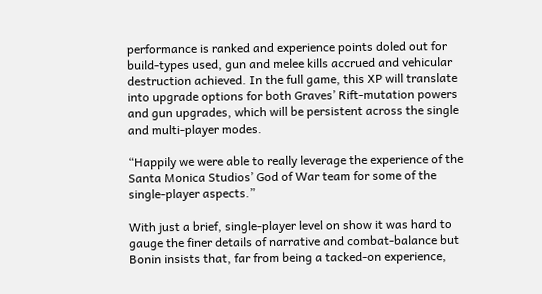performance is ranked and experience points doled out for build-types used, gun and melee kills accrued and vehicular destruction achieved. In the full game, this XP will translate into upgrade options for both Graves’ Rift-mutation powers and gun upgrades, which will be persistent across the single and multi-player modes.

“Happily we were able to really leverage the experience of the Santa Monica Studios’ God of War team for some of the single-player aspects.”

With just a brief, single-player level on show it was hard to gauge the finer details of narrative and combat-balance but Bonin insists that, far from being a tacked-on experience,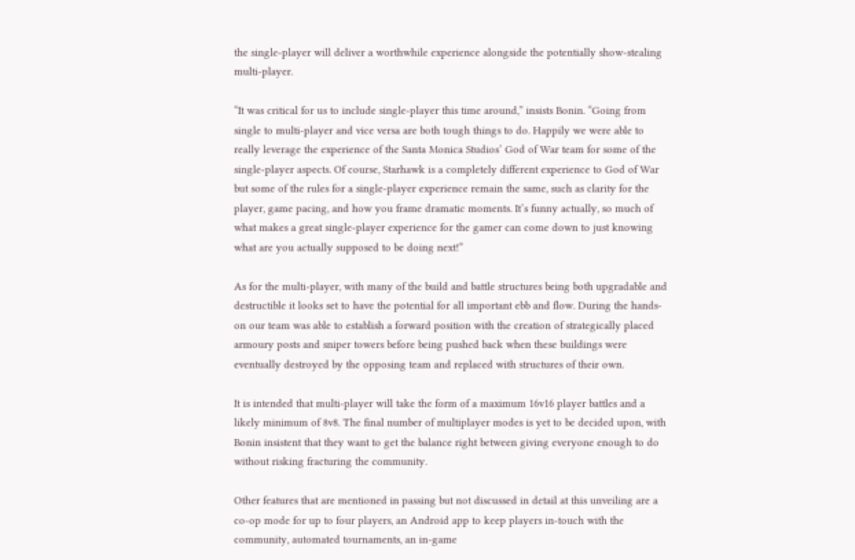the single-player will deliver a worthwhile experience alongside the potentially show-stealing multi-player.

“It was critical for us to include single-player this time around,” insists Bonin. “Going from single to multi-player and vice versa are both tough things to do. Happily we were able to really leverage the experience of the Santa Monica Studios’ God of War team for some of the single-player aspects. Of course, Starhawk is a completely different experience to God of War but some of the rules for a single-player experience remain the same, such as clarity for the player, game pacing, and how you frame dramatic moments. It’s funny actually, so much of what makes a great single-player experience for the gamer can come down to just knowing what are you actually supposed to be doing next!”

As for the multi-player, with many of the build and battle structures being both upgradable and destructible it looks set to have the potential for all important ebb and flow. During the hands-on our team was able to establish a forward position with the creation of strategically placed armoury posts and sniper towers before being pushed back when these buildings were eventually destroyed by the opposing team and replaced with structures of their own.

It is intended that multi-player will take the form of a maximum 16v16 player battles and a likely minimum of 8v8. The final number of multiplayer modes is yet to be decided upon, with Bonin insistent that they want to get the balance right between giving everyone enough to do without risking fracturing the community.

Other features that are mentioned in passing but not discussed in detail at this unveiling are a co-op mode for up to four players, an Android app to keep players in-touch with the community, automated tournaments, an in-game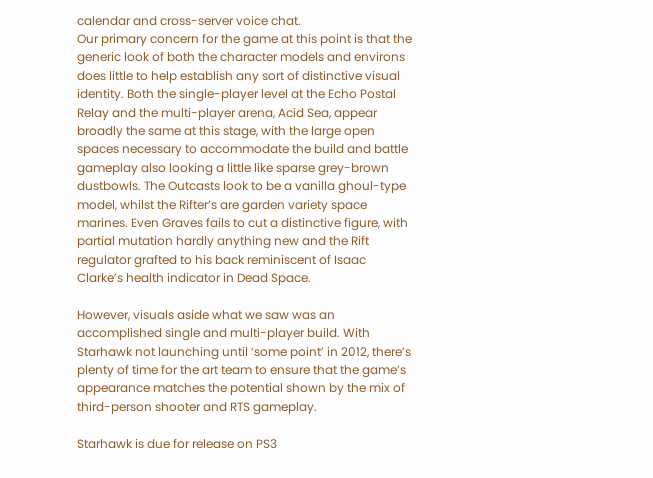calendar and cross-server voice chat.
Our primary concern for the game at this point is that the generic look of both the character models and environs does little to help establish any sort of distinctive visual identity. Both the single-player level at the Echo Postal Relay and the multi-player arena, Acid Sea, appear broadly the same at this stage, with the large open spaces necessary to accommodate the build and battle gameplay also looking a little like sparse grey-brown dustbowls. The Outcasts look to be a vanilla ghoul-type model, whilst the Rifter’s are garden variety space marines. Even Graves fails to cut a distinctive figure, with partial mutation hardly anything new and the Rift regulator grafted to his back reminiscent of Isaac Clarke’s health indicator in Dead Space.

However, visuals aside what we saw was an accomplished single and multi-player build. With Starhawk not launching until ‘some point’ in 2012, there’s plenty of time for the art team to ensure that the game’s appearance matches the potential shown by the mix of third-person shooter and RTS gameplay.

Starhawk is due for release on PS3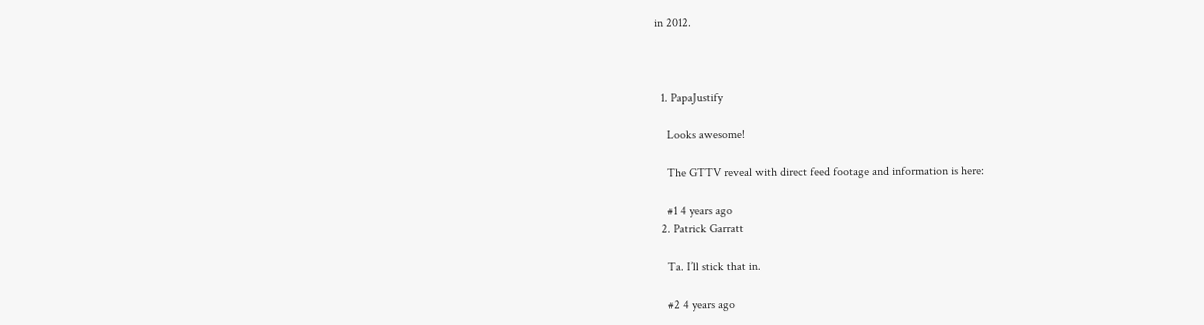in 2012.



  1. PapaJustify

    Looks awesome!

    The GTTV reveal with direct feed footage and information is here:

    #1 4 years ago
  2. Patrick Garratt

    Ta. I’ll stick that in.

    #2 4 years ago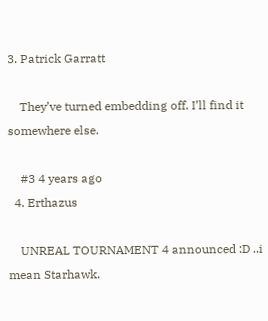3. Patrick Garratt

    They’ve turned embedding off. I’ll find it somewhere else.

    #3 4 years ago
  4. Erthazus

    UNREAL TOURNAMENT 4 announced :D ..i mean Starhawk.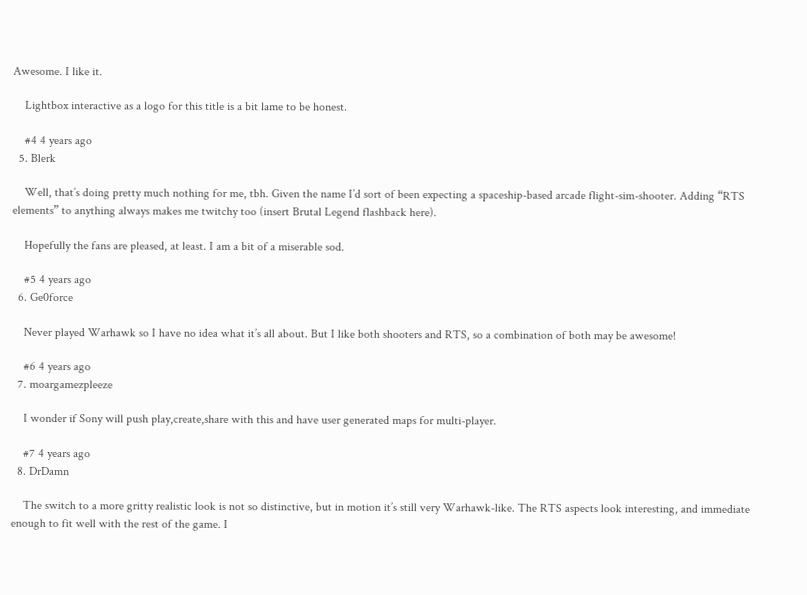Awesome. I like it.

    Lightbox interactive as a logo for this title is a bit lame to be honest.

    #4 4 years ago
  5. Blerk

    Well, that’s doing pretty much nothing for me, tbh. Given the name I’d sort of been expecting a spaceship-based arcade flight-sim-shooter. Adding “RTS elements” to anything always makes me twitchy too (insert Brutal Legend flashback here).

    Hopefully the fans are pleased, at least. I am a bit of a miserable sod.

    #5 4 years ago
  6. Ge0force

    Never played Warhawk so I have no idea what it’s all about. But I like both shooters and RTS, so a combination of both may be awesome!

    #6 4 years ago
  7. moargamezpleeze

    I wonder if Sony will push play,create,share with this and have user generated maps for multi-player.

    #7 4 years ago
  8. DrDamn

    The switch to a more gritty realistic look is not so distinctive, but in motion it’s still very Warhawk-like. The RTS aspects look interesting, and immediate enough to fit well with the rest of the game. I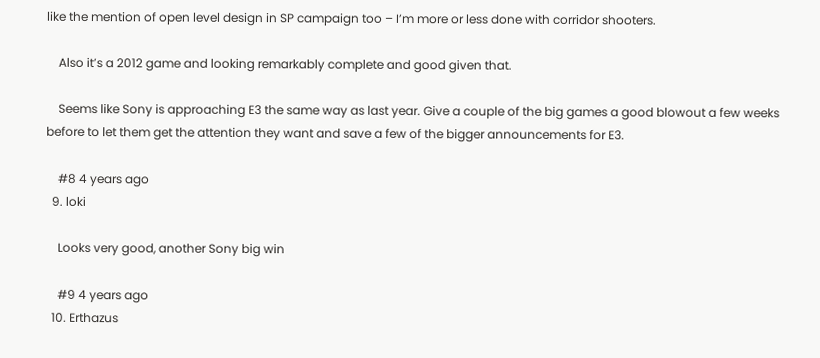like the mention of open level design in SP campaign too – I’m more or less done with corridor shooters.

    Also it’s a 2012 game and looking remarkably complete and good given that.

    Seems like Sony is approaching E3 the same way as last year. Give a couple of the big games a good blowout a few weeks before to let them get the attention they want and save a few of the bigger announcements for E3.

    #8 4 years ago
  9. loki

    Looks very good, another Sony big win

    #9 4 years ago
  10. Erthazus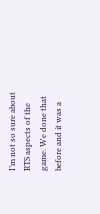I’m not so sure about RTS aspects of the game. We done that before and it was a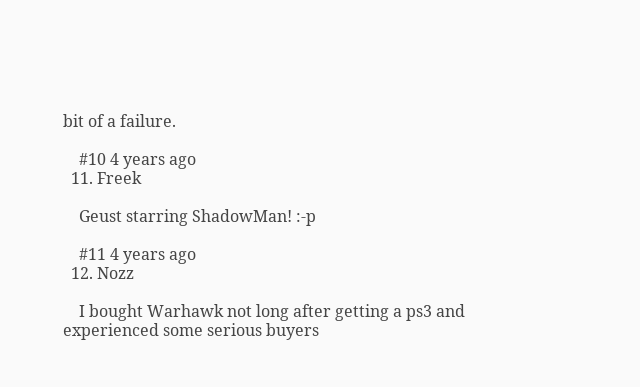bit of a failure.

    #10 4 years ago
  11. Freek

    Geust starring ShadowMan! :-p

    #11 4 years ago
  12. Nozz

    I bought Warhawk not long after getting a ps3 and experienced some serious buyers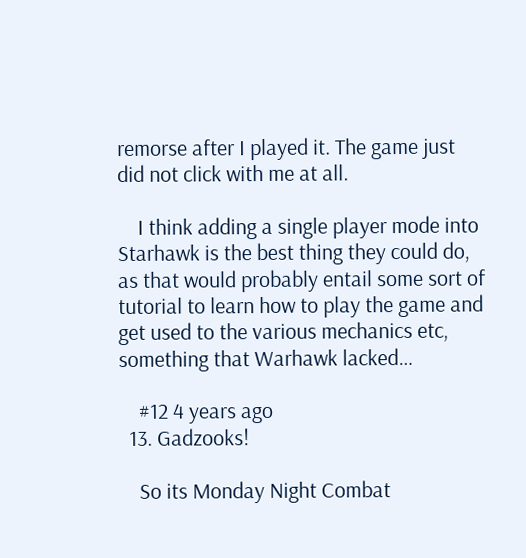remorse after I played it. The game just did not click with me at all.

    I think adding a single player mode into Starhawk is the best thing they could do, as that would probably entail some sort of tutorial to learn how to play the game and get used to the various mechanics etc, something that Warhawk lacked…

    #12 4 years ago
  13. Gadzooks!

    So its Monday Night Combat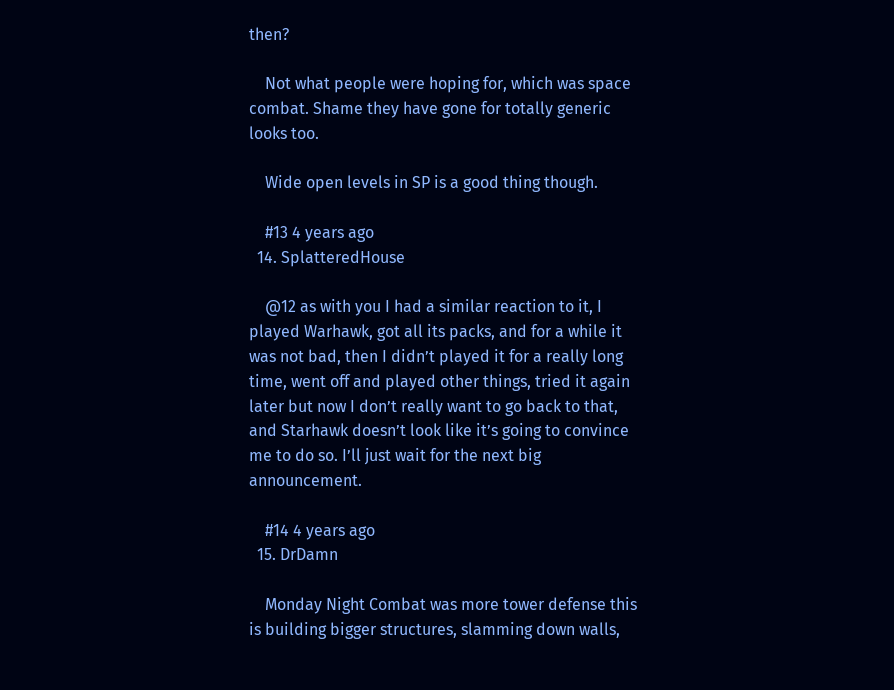then?

    Not what people were hoping for, which was space combat. Shame they have gone for totally generic looks too.

    Wide open levels in SP is a good thing though.

    #13 4 years ago
  14. SplatteredHouse

    @12 as with you I had a similar reaction to it, I played Warhawk, got all its packs, and for a while it was not bad, then I didn’t played it for a really long time, went off and played other things, tried it again later but now I don’t really want to go back to that, and Starhawk doesn’t look like it’s going to convince me to do so. I’ll just wait for the next big announcement.

    #14 4 years ago
  15. DrDamn

    Monday Night Combat was more tower defense this is building bigger structures, slamming down walls,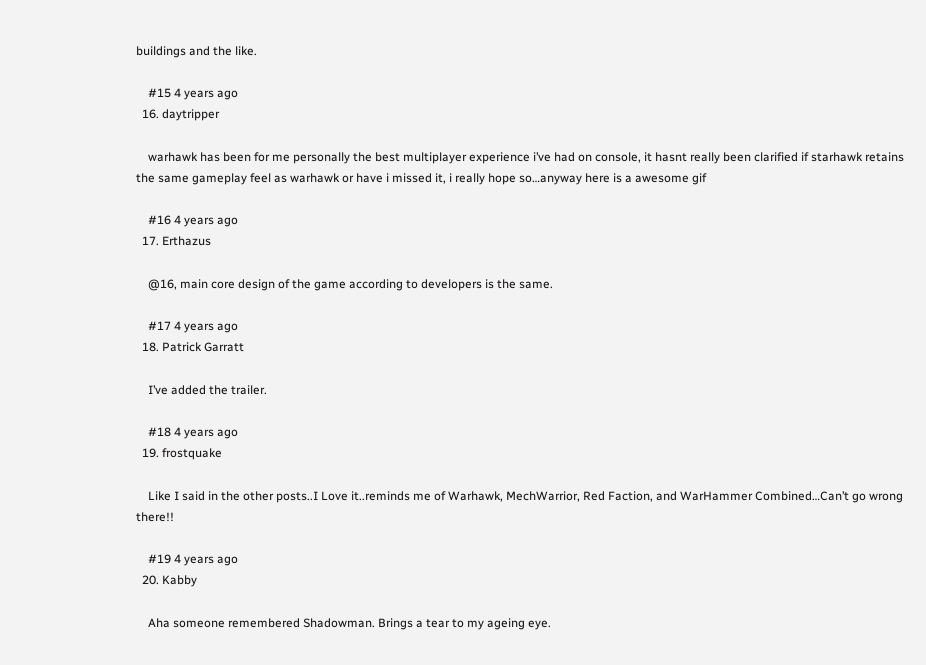buildings and the like.

    #15 4 years ago
  16. daytripper

    warhawk has been for me personally the best multiplayer experience i’ve had on console, it hasnt really been clarified if starhawk retains the same gameplay feel as warhawk or have i missed it, i really hope so…anyway here is a awesome gif

    #16 4 years ago
  17. Erthazus

    @16, main core design of the game according to developers is the same.

    #17 4 years ago
  18. Patrick Garratt

    I’ve added the trailer.

    #18 4 years ago
  19. frostquake

    Like I said in the other posts..I Love it..reminds me of Warhawk, MechWarrior, Red Faction, and WarHammer Combined…Can’t go wrong there!!

    #19 4 years ago
  20. Kabby

    Aha someone remembered Shadowman. Brings a tear to my ageing eye.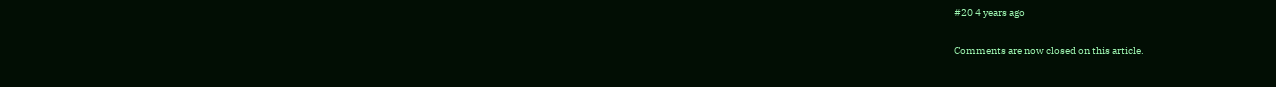#20 4 years ago

Comments are now closed on this article.